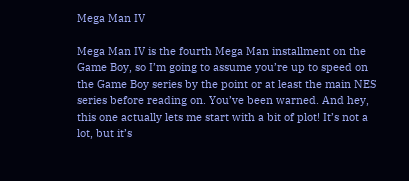Mega Man IV

Mega Man IV is the fourth Mega Man installment on the Game Boy, so I’m going to assume you’re up to speed on the Game Boy series by the point or at least the main NES series before reading on. You’ve been warned. And hey, this one actually lets me start with a bit of plot! It’s not a lot, but it’s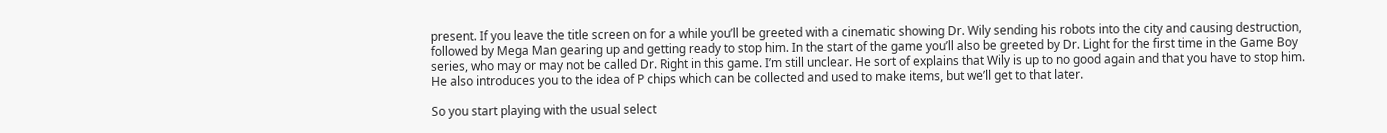present. If you leave the title screen on for a while you’ll be greeted with a cinematic showing Dr. Wily sending his robots into the city and causing destruction, followed by Mega Man gearing up and getting ready to stop him. In the start of the game you’ll also be greeted by Dr. Light for the first time in the Game Boy series, who may or may not be called Dr. Right in this game. I’m still unclear. He sort of explains that Wily is up to no good again and that you have to stop him. He also introduces you to the idea of P chips which can be collected and used to make items, but we’ll get to that later.

So you start playing with the usual select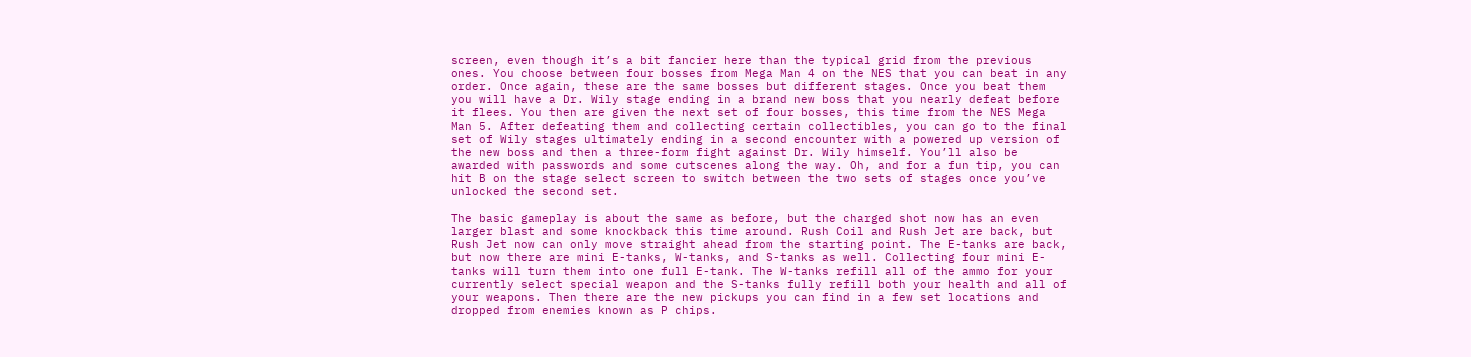screen, even though it’s a bit fancier here than the typical grid from the previous ones. You choose between four bosses from Mega Man 4 on the NES that you can beat in any order. Once again, these are the same bosses but different stages. Once you beat them you will have a Dr. Wily stage ending in a brand new boss that you nearly defeat before it flees. You then are given the next set of four bosses, this time from the NES Mega Man 5. After defeating them and collecting certain collectibles, you can go to the final set of Wily stages ultimately ending in a second encounter with a powered up version of the new boss and then a three-form fight against Dr. Wily himself. You’ll also be awarded with passwords and some cutscenes along the way. Oh, and for a fun tip, you can hit B on the stage select screen to switch between the two sets of stages once you’ve unlocked the second set.

The basic gameplay is about the same as before, but the charged shot now has an even larger blast and some knockback this time around. Rush Coil and Rush Jet are back, but Rush Jet now can only move straight ahead from the starting point. The E-tanks are back, but now there are mini E-tanks, W-tanks, and S-tanks as well. Collecting four mini E-tanks will turn them into one full E-tank. The W-tanks refill all of the ammo for your currently select special weapon and the S-tanks fully refill both your health and all of your weapons. Then there are the new pickups you can find in a few set locations and dropped from enemies known as P chips.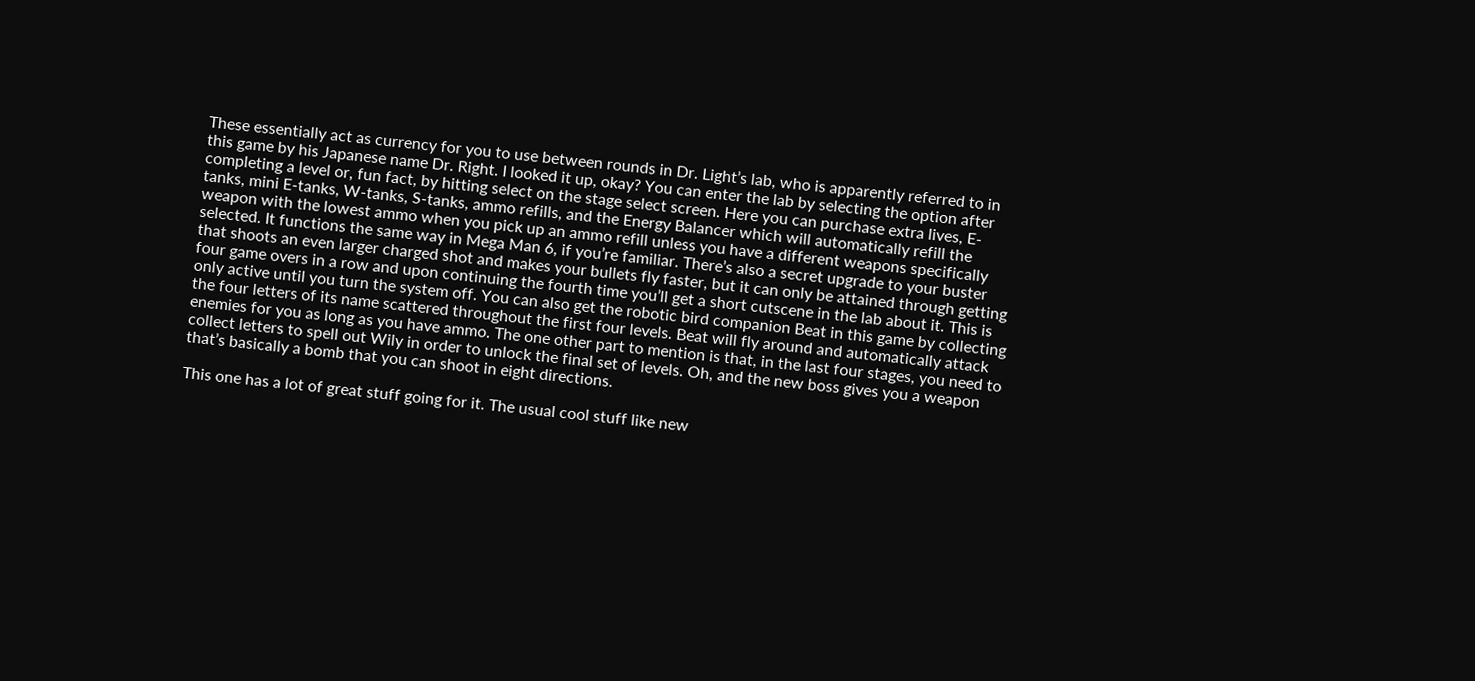These essentially act as currency for you to use between rounds in Dr. Light’s lab, who is apparently referred to in this game by his Japanese name Dr. Right. I looked it up, okay? You can enter the lab by selecting the option after completing a level or, fun fact, by hitting select on the stage select screen. Here you can purchase extra lives, E-tanks, mini E-tanks, W-tanks, S-tanks, ammo refills, and the Energy Balancer which will automatically refill the weapon with the lowest ammo when you pick up an ammo refill unless you have a different weapons specifically selected. It functions the same way in Mega Man 6, if you’re familiar. There’s also a secret upgrade to your buster that shoots an even larger charged shot and makes your bullets fly faster, but it can only be attained through getting four game overs in a row and upon continuing the fourth time you’ll get a short cutscene in the lab about it. This is only active until you turn the system off. You can also get the robotic bird companion Beat in this game by collecting the four letters of its name scattered throughout the first four levels. Beat will fly around and automatically attack enemies for you as long as you have ammo. The one other part to mention is that, in the last four stages, you need to collect letters to spell out Wily in order to unlock the final set of levels. Oh, and the new boss gives you a weapon that’s basically a bomb that you can shoot in eight directions.

This one has a lot of great stuff going for it. The usual cool stuff like new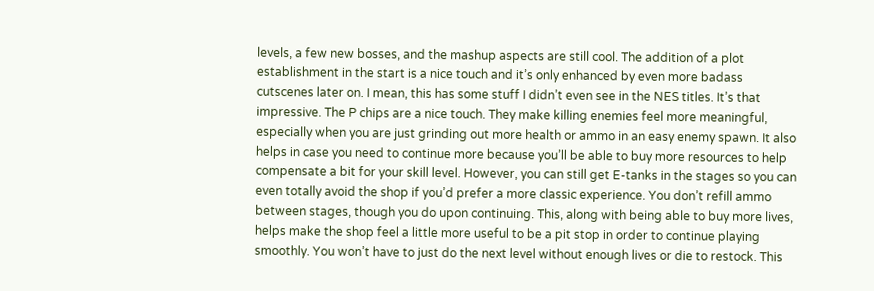levels, a few new bosses, and the mashup aspects are still cool. The addition of a plot establishment in the start is a nice touch and it’s only enhanced by even more badass cutscenes later on. I mean, this has some stuff I didn’t even see in the NES titles. It’s that impressive. The P chips are a nice touch. They make killing enemies feel more meaningful, especially when you are just grinding out more health or ammo in an easy enemy spawn. It also helps in case you need to continue more because you’ll be able to buy more resources to help compensate a bit for your skill level. However, you can still get E-tanks in the stages so you can even totally avoid the shop if you’d prefer a more classic experience. You don’t refill ammo between stages, though you do upon continuing. This, along with being able to buy more lives, helps make the shop feel a little more useful to be a pit stop in order to continue playing smoothly. You won’t have to just do the next level without enough lives or die to restock. This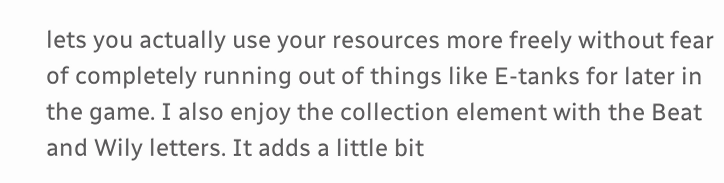lets you actually use your resources more freely without fear of completely running out of things like E-tanks for later in the game. I also enjoy the collection element with the Beat and Wily letters. It adds a little bit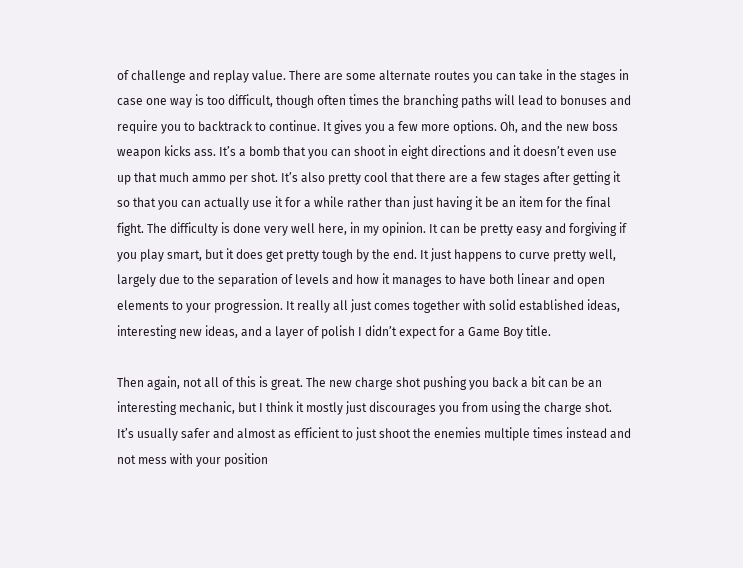of challenge and replay value. There are some alternate routes you can take in the stages in case one way is too difficult, though often times the branching paths will lead to bonuses and require you to backtrack to continue. It gives you a few more options. Oh, and the new boss weapon kicks ass. It’s a bomb that you can shoot in eight directions and it doesn’t even use up that much ammo per shot. It’s also pretty cool that there are a few stages after getting it so that you can actually use it for a while rather than just having it be an item for the final fight. The difficulty is done very well here, in my opinion. It can be pretty easy and forgiving if you play smart, but it does get pretty tough by the end. It just happens to curve pretty well, largely due to the separation of levels and how it manages to have both linear and open elements to your progression. It really all just comes together with solid established ideas, interesting new ideas, and a layer of polish I didn’t expect for a Game Boy title.

Then again, not all of this is great. The new charge shot pushing you back a bit can be an interesting mechanic, but I think it mostly just discourages you from using the charge shot. It’s usually safer and almost as efficient to just shoot the enemies multiple times instead and not mess with your position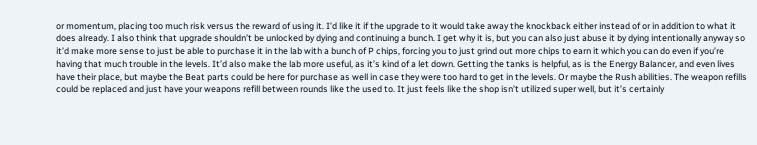or momentum, placing too much risk versus the reward of using it. I’d like it if the upgrade to it would take away the knockback either instead of or in addition to what it does already. I also think that upgrade shouldn’t be unlocked by dying and continuing a bunch. I get why it is, but you can also just abuse it by dying intentionally anyway so it’d make more sense to just be able to purchase it in the lab with a bunch of P chips, forcing you to just grind out more chips to earn it which you can do even if you’re having that much trouble in the levels. It’d also make the lab more useful, as it’s kind of a let down. Getting the tanks is helpful, as is the Energy Balancer, and even lives have their place, but maybe the Beat parts could be here for purchase as well in case they were too hard to get in the levels. Or maybe the Rush abilities. The weapon refills could be replaced and just have your weapons refill between rounds like the used to. It just feels like the shop isn’t utilized super well, but it’s certainly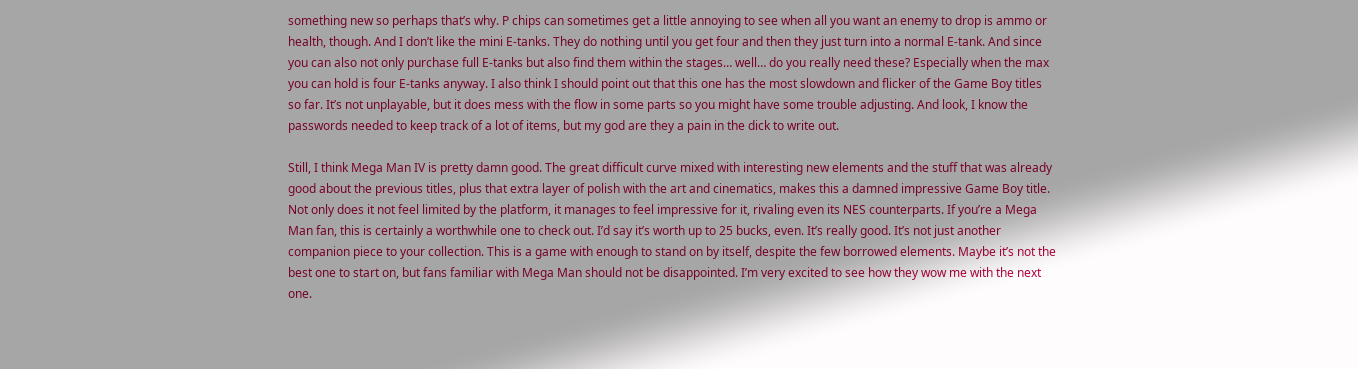something new so perhaps that’s why. P chips can sometimes get a little annoying to see when all you want an enemy to drop is ammo or health, though. And I don’t like the mini E-tanks. They do nothing until you get four and then they just turn into a normal E-tank. And since you can also not only purchase full E-tanks but also find them within the stages… well… do you really need these? Especially when the max you can hold is four E-tanks anyway. I also think I should point out that this one has the most slowdown and flicker of the Game Boy titles so far. It’s not unplayable, but it does mess with the flow in some parts so you might have some trouble adjusting. And look, I know the passwords needed to keep track of a lot of items, but my god are they a pain in the dick to write out.

Still, I think Mega Man IV is pretty damn good. The great difficult curve mixed with interesting new elements and the stuff that was already good about the previous titles, plus that extra layer of polish with the art and cinematics, makes this a damned impressive Game Boy title. Not only does it not feel limited by the platform, it manages to feel impressive for it, rivaling even its NES counterparts. If you’re a Mega Man fan, this is certainly a worthwhile one to check out. I’d say it’s worth up to 25 bucks, even. It’s really good. It’s not just another companion piece to your collection. This is a game with enough to stand on by itself, despite the few borrowed elements. Maybe it’s not the best one to start on, but fans familiar with Mega Man should not be disappointed. I’m very excited to see how they wow me with the next one.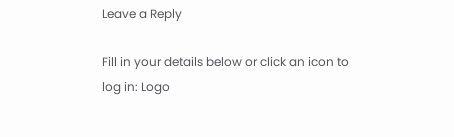Leave a Reply

Fill in your details below or click an icon to log in: Logo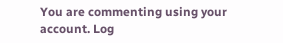You are commenting using your account. Log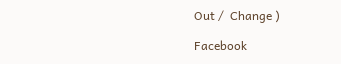Out /  Change )

Facebook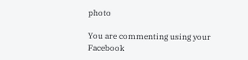photo

You are commenting using your Facebook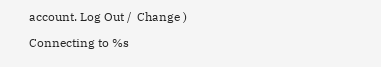account. Log Out /  Change )

Connecting to %s